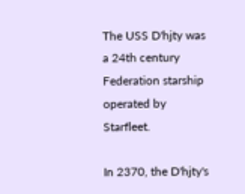The USS D'hjty was a 24th century Federation starship operated by Starfleet.

In 2370, the D'hjty's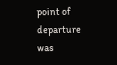point of departure was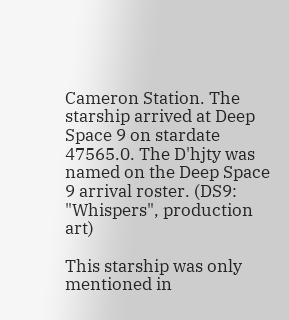Cameron Station. The starship arrived at Deep Space 9 on stardate 47565.0. The D'hjty was named on the Deep Space 9 arrival roster. (DS9: "Whispers", production art)

This starship was only mentioned in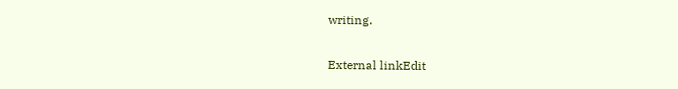writing.

External linkEdit